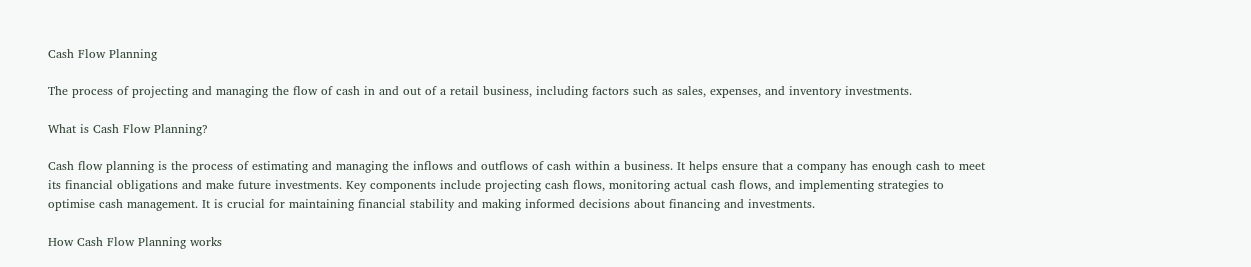Cash Flow Planning

The process of projecting and managing the flow of cash in and out of a retail business, including factors such as sales, expenses, and inventory investments.

What is Cash Flow Planning?

Cash flow planning is the process of estimating and managing the inflows and outflows of cash within a business. It helps ensure that a company has enough cash to meet its financial obligations and make future investments. Key components include projecting cash flows, monitoring actual cash flows, and implementing strategies to optimise cash management. It is crucial for maintaining financial stability and making informed decisions about financing and investments.

How Cash Flow Planning works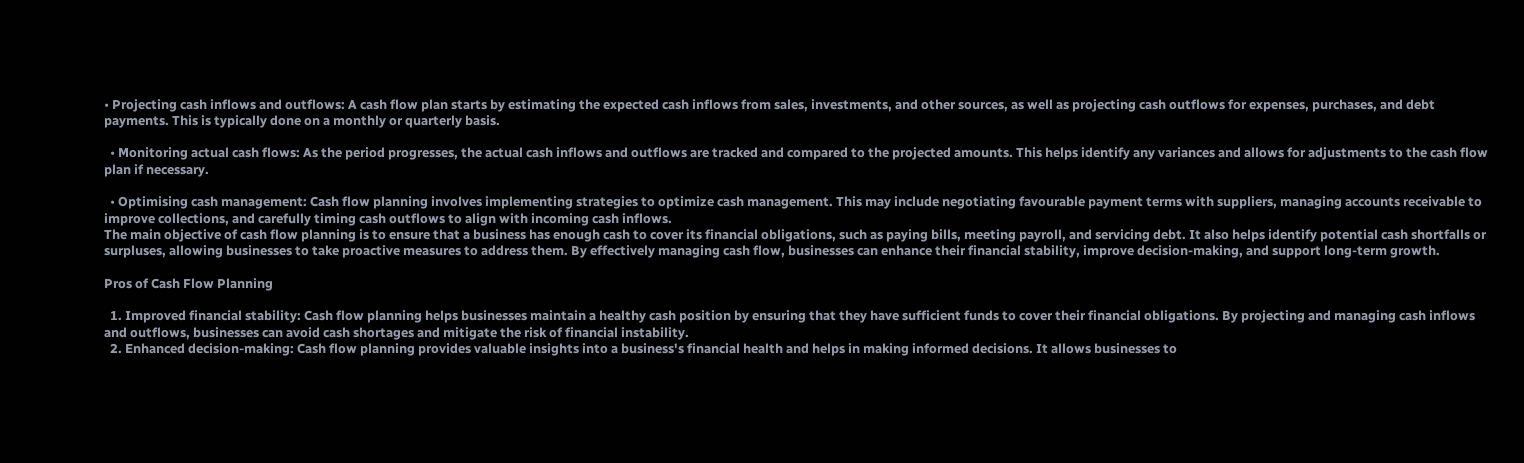• Projecting cash inflows and outflows: A cash flow plan starts by estimating the expected cash inflows from sales, investments, and other sources, as well as projecting cash outflows for expenses, purchases, and debt payments. This is typically done on a monthly or quarterly basis.

  • Monitoring actual cash flows: As the period progresses, the actual cash inflows and outflows are tracked and compared to the projected amounts. This helps identify any variances and allows for adjustments to the cash flow plan if necessary.

  • Optimising cash management: Cash flow planning involves implementing strategies to optimize cash management. This may include negotiating favourable payment terms with suppliers, managing accounts receivable to improve collections, and carefully timing cash outflows to align with incoming cash inflows.
The main objective of cash flow planning is to ensure that a business has enough cash to cover its financial obligations, such as paying bills, meeting payroll, and servicing debt. It also helps identify potential cash shortfalls or surpluses, allowing businesses to take proactive measures to address them. By effectively managing cash flow, businesses can enhance their financial stability, improve decision-making, and support long-term growth.

Pros of Cash Flow Planning

  1. Improved financial stability: Cash flow planning helps businesses maintain a healthy cash position by ensuring that they have sufficient funds to cover their financial obligations. By projecting and managing cash inflows and outflows, businesses can avoid cash shortages and mitigate the risk of financial instability.
  2. Enhanced decision-making: Cash flow planning provides valuable insights into a business's financial health and helps in making informed decisions. It allows businesses to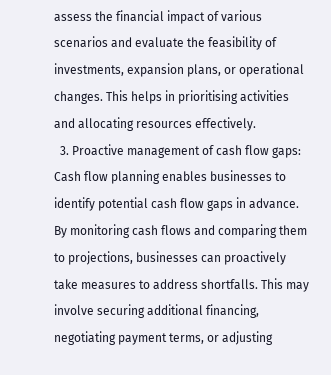assess the financial impact of various scenarios and evaluate the feasibility of investments, expansion plans, or operational changes. This helps in prioritising activities and allocating resources effectively.
  3. Proactive management of cash flow gaps: Cash flow planning enables businesses to identify potential cash flow gaps in advance. By monitoring cash flows and comparing them to projections, businesses can proactively take measures to address shortfalls. This may involve securing additional financing, negotiating payment terms, or adjusting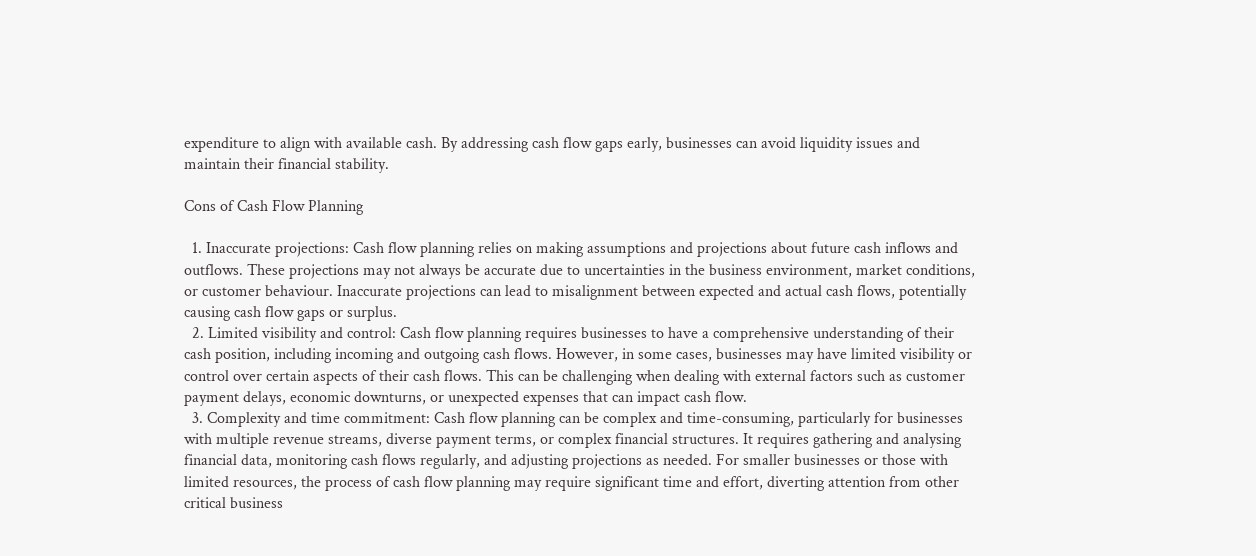expenditure to align with available cash. By addressing cash flow gaps early, businesses can avoid liquidity issues and maintain their financial stability.

Cons of Cash Flow Planning

  1. Inaccurate projections: Cash flow planning relies on making assumptions and projections about future cash inflows and outflows. These projections may not always be accurate due to uncertainties in the business environment, market conditions, or customer behaviour. Inaccurate projections can lead to misalignment between expected and actual cash flows, potentially causing cash flow gaps or surplus.
  2. Limited visibility and control: Cash flow planning requires businesses to have a comprehensive understanding of their cash position, including incoming and outgoing cash flows. However, in some cases, businesses may have limited visibility or control over certain aspects of their cash flows. This can be challenging when dealing with external factors such as customer payment delays, economic downturns, or unexpected expenses that can impact cash flow.
  3. Complexity and time commitment: Cash flow planning can be complex and time-consuming, particularly for businesses with multiple revenue streams, diverse payment terms, or complex financial structures. It requires gathering and analysing financial data, monitoring cash flows regularly, and adjusting projections as needed. For smaller businesses or those with limited resources, the process of cash flow planning may require significant time and effort, diverting attention from other critical business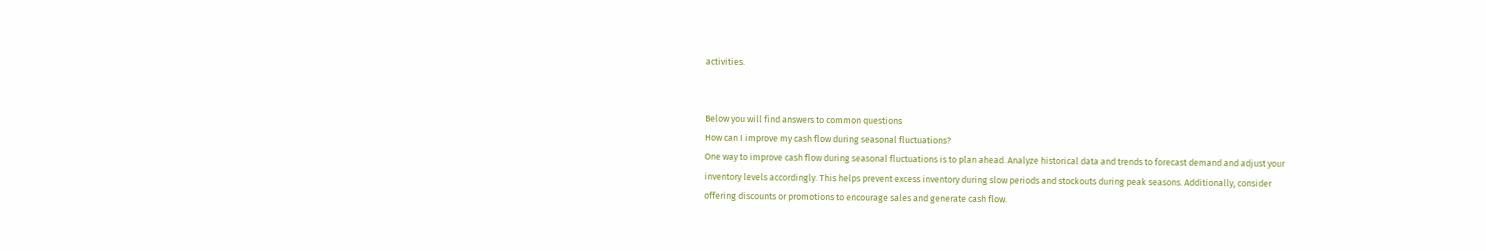activities.


Below you will find answers to common questions
How can I improve my cash flow during seasonal fluctuations?
One way to improve cash flow during seasonal fluctuations is to plan ahead. Analyze historical data and trends to forecast demand and adjust your inventory levels accordingly. This helps prevent excess inventory during slow periods and stockouts during peak seasons. Additionally, consider offering discounts or promotions to encourage sales and generate cash flow.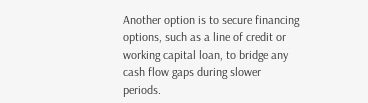Another option is to secure financing options, such as a line of credit or working capital loan, to bridge any cash flow gaps during slower periods.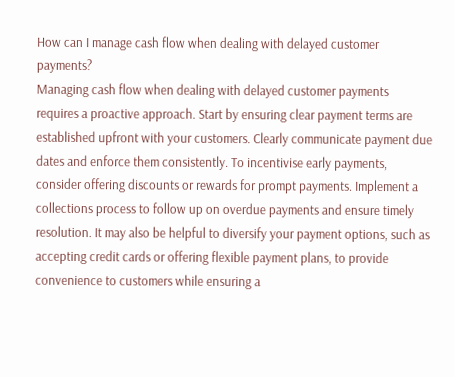How can I manage cash flow when dealing with delayed customer payments?
Managing cash flow when dealing with delayed customer payments requires a proactive approach. Start by ensuring clear payment terms are established upfront with your customers. Clearly communicate payment due dates and enforce them consistently. To incentivise early payments, consider offering discounts or rewards for prompt payments. Implement a collections process to follow up on overdue payments and ensure timely resolution. It may also be helpful to diversify your payment options, such as accepting credit cards or offering flexible payment plans, to provide convenience to customers while ensuring a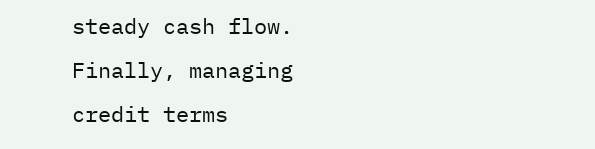steady cash flow. Finally, managing credit terms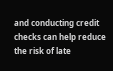and conducting credit checks can help reduce the risk of late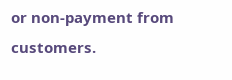or non-payment from customers.